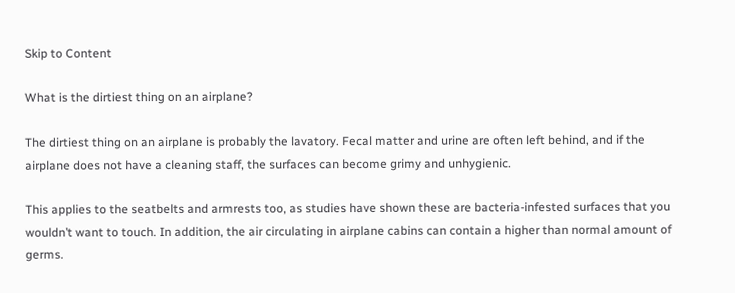Skip to Content

What is the dirtiest thing on an airplane?

The dirtiest thing on an airplane is probably the lavatory. Fecal matter and urine are often left behind, and if the airplane does not have a cleaning staff, the surfaces can become grimy and unhygienic.

This applies to the seatbelts and armrests too, as studies have shown these are bacteria-infested surfaces that you wouldn’t want to touch. In addition, the air circulating in airplane cabins can contain a higher than normal amount of germs.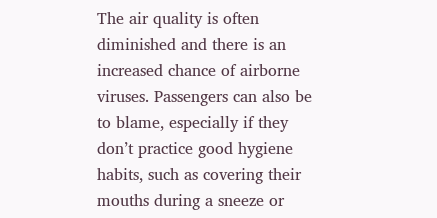The air quality is often diminished and there is an increased chance of airborne viruses. Passengers can also be to blame, especially if they don’t practice good hygiene habits, such as covering their mouths during a sneeze or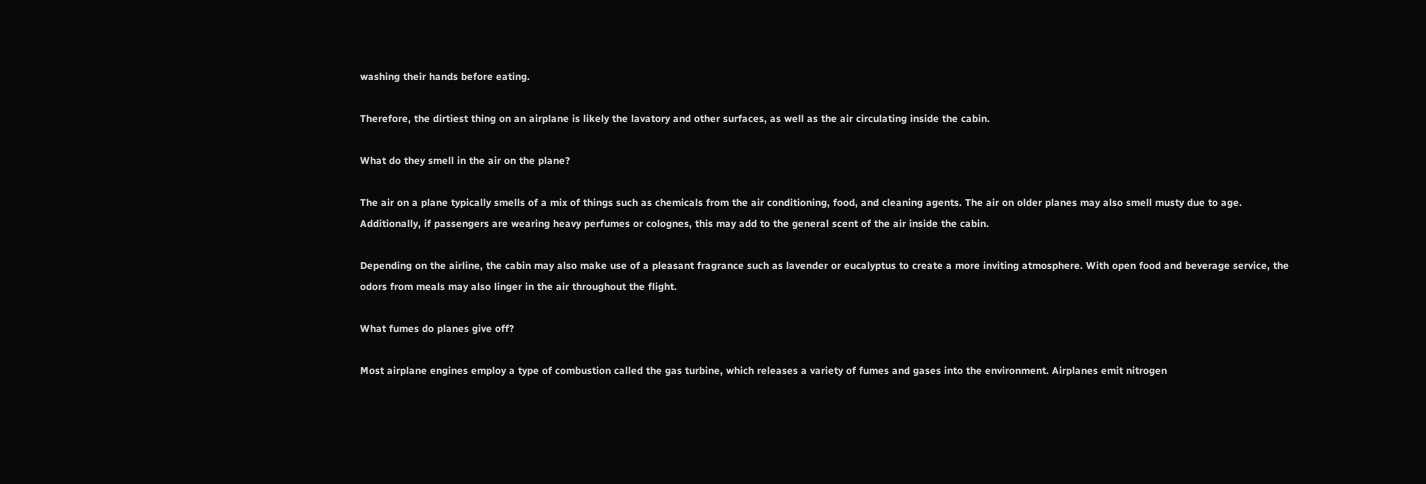washing their hands before eating.

Therefore, the dirtiest thing on an airplane is likely the lavatory and other surfaces, as well as the air circulating inside the cabin.

What do they smell in the air on the plane?

The air on a plane typically smells of a mix of things such as chemicals from the air conditioning, food, and cleaning agents. The air on older planes may also smell musty due to age. Additionally, if passengers are wearing heavy perfumes or colognes, this may add to the general scent of the air inside the cabin.

Depending on the airline, the cabin may also make use of a pleasant fragrance such as lavender or eucalyptus to create a more inviting atmosphere. With open food and beverage service, the odors from meals may also linger in the air throughout the flight.

What fumes do planes give off?

Most airplane engines employ a type of combustion called the gas turbine, which releases a variety of fumes and gases into the environment. Airplanes emit nitrogen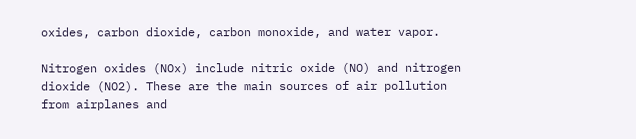oxides, carbon dioxide, carbon monoxide, and water vapor.

Nitrogen oxides (NOx) include nitric oxide (NO) and nitrogen dioxide (NO2). These are the main sources of air pollution from airplanes and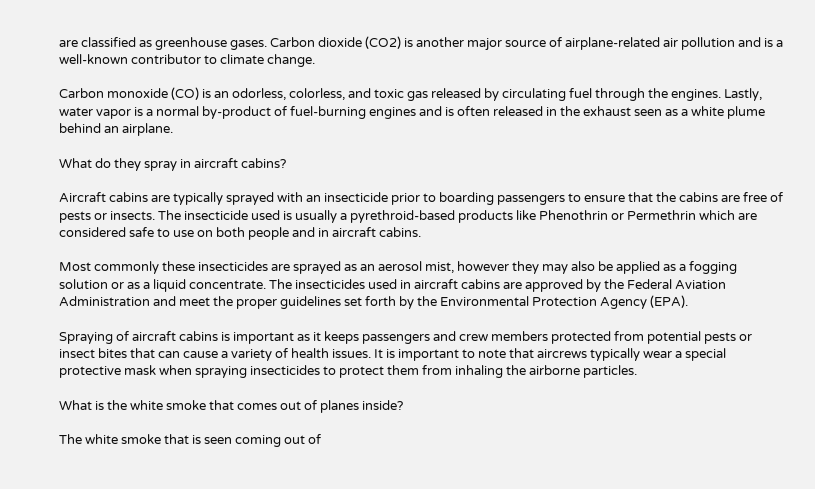are classified as greenhouse gases. Carbon dioxide (CO2) is another major source of airplane-related air pollution and is a well-known contributor to climate change.

Carbon monoxide (CO) is an odorless, colorless, and toxic gas released by circulating fuel through the engines. Lastly, water vapor is a normal by-product of fuel-burning engines and is often released in the exhaust seen as a white plume behind an airplane.

What do they spray in aircraft cabins?

Aircraft cabins are typically sprayed with an insecticide prior to boarding passengers to ensure that the cabins are free of pests or insects. The insecticide used is usually a pyrethroid-based products like Phenothrin or Permethrin which are considered safe to use on both people and in aircraft cabins.

Most commonly these insecticides are sprayed as an aerosol mist, however they may also be applied as a fogging solution or as a liquid concentrate. The insecticides used in aircraft cabins are approved by the Federal Aviation Administration and meet the proper guidelines set forth by the Environmental Protection Agency (EPA).

Spraying of aircraft cabins is important as it keeps passengers and crew members protected from potential pests or insect bites that can cause a variety of health issues. It is important to note that aircrews typically wear a special protective mask when spraying insecticides to protect them from inhaling the airborne particles.

What is the white smoke that comes out of planes inside?

The white smoke that is seen coming out of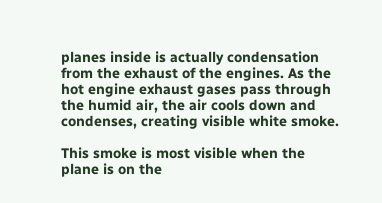planes inside is actually condensation from the exhaust of the engines. As the hot engine exhaust gases pass through the humid air, the air cools down and condenses, creating visible white smoke.

This smoke is most visible when the plane is on the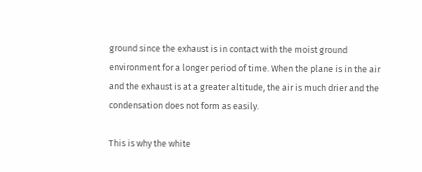ground since the exhaust is in contact with the moist ground environment for a longer period of time. When the plane is in the air and the exhaust is at a greater altitude, the air is much drier and the condensation does not form as easily.

This is why the white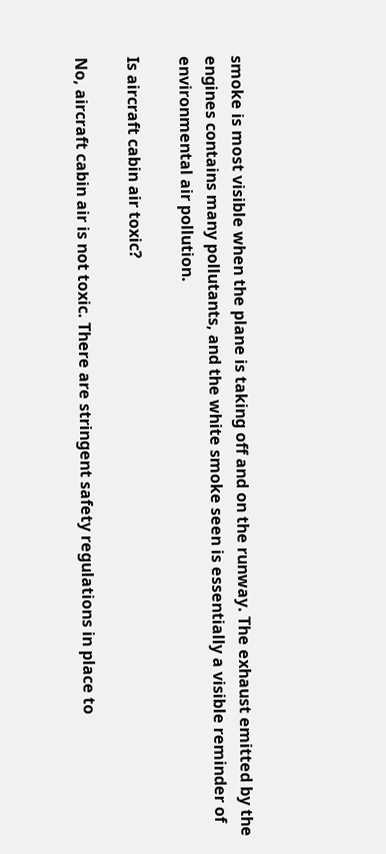smoke is most visible when the plane is taking off and on the runway. The exhaust emitted by the engines contains many pollutants, and the white smoke seen is essentially a visible reminder of environmental air pollution.

Is aircraft cabin air toxic?

No, aircraft cabin air is not toxic. There are stringent safety regulations in place to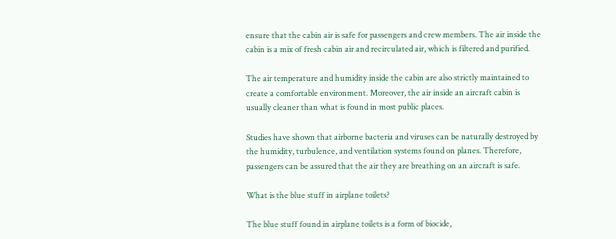ensure that the cabin air is safe for passengers and crew members. The air inside the cabin is a mix of fresh cabin air and recirculated air, which is filtered and purified.

The air temperature and humidity inside the cabin are also strictly maintained to create a comfortable environment. Moreover, the air inside an aircraft cabin is usually cleaner than what is found in most public places.

Studies have shown that airborne bacteria and viruses can be naturally destroyed by the humidity, turbulence, and ventilation systems found on planes. Therefore, passengers can be assured that the air they are breathing on an aircraft is safe.

What is the blue stuff in airplane toilets?

The blue stuff found in airplane toilets is a form of biocide,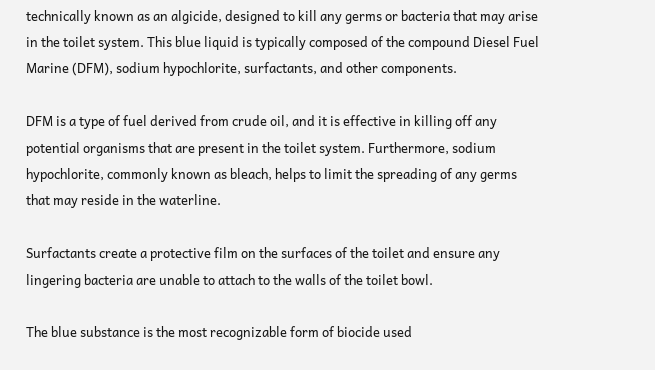technically known as an algicide, designed to kill any germs or bacteria that may arise in the toilet system. This blue liquid is typically composed of the compound Diesel Fuel Marine (DFM), sodium hypochlorite, surfactants, and other components.

DFM is a type of fuel derived from crude oil, and it is effective in killing off any potential organisms that are present in the toilet system. Furthermore, sodium hypochlorite, commonly known as bleach, helps to limit the spreading of any germs that may reside in the waterline.

Surfactants create a protective film on the surfaces of the toilet and ensure any lingering bacteria are unable to attach to the walls of the toilet bowl.

The blue substance is the most recognizable form of biocide used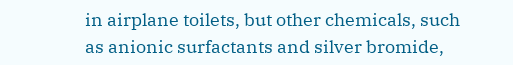in airplane toilets, but other chemicals, such as anionic surfactants and silver bromide,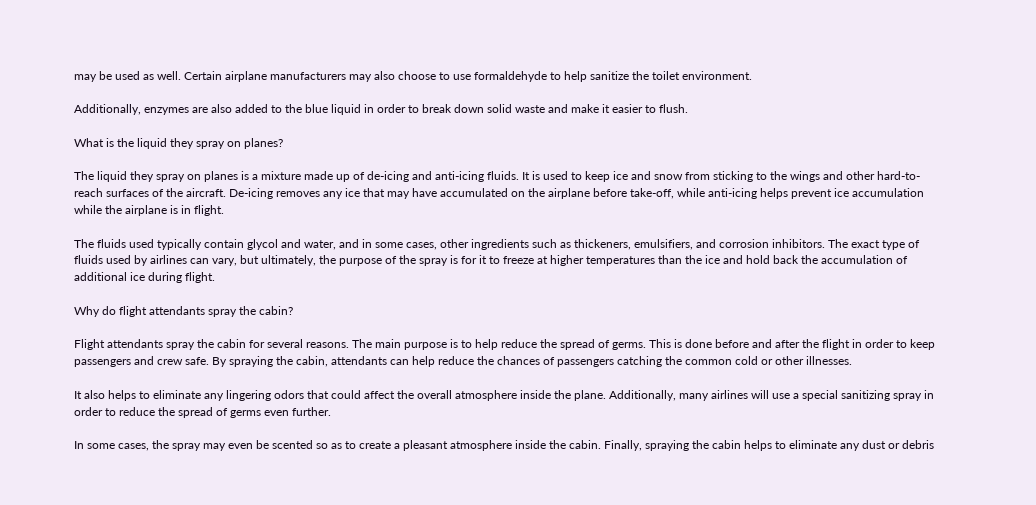may be used as well. Certain airplane manufacturers may also choose to use formaldehyde to help sanitize the toilet environment.

Additionally, enzymes are also added to the blue liquid in order to break down solid waste and make it easier to flush.

What is the liquid they spray on planes?

The liquid they spray on planes is a mixture made up of de-icing and anti-icing fluids. It is used to keep ice and snow from sticking to the wings and other hard-to-reach surfaces of the aircraft. De-icing removes any ice that may have accumulated on the airplane before take-off, while anti-icing helps prevent ice accumulation while the airplane is in flight.

The fluids used typically contain glycol and water, and in some cases, other ingredients such as thickeners, emulsifiers, and corrosion inhibitors. The exact type of fluids used by airlines can vary, but ultimately, the purpose of the spray is for it to freeze at higher temperatures than the ice and hold back the accumulation of additional ice during flight.

Why do flight attendants spray the cabin?

Flight attendants spray the cabin for several reasons. The main purpose is to help reduce the spread of germs. This is done before and after the flight in order to keep passengers and crew safe. By spraying the cabin, attendants can help reduce the chances of passengers catching the common cold or other illnesses.

It also helps to eliminate any lingering odors that could affect the overall atmosphere inside the plane. Additionally, many airlines will use a special sanitizing spray in order to reduce the spread of germs even further.

In some cases, the spray may even be scented so as to create a pleasant atmosphere inside the cabin. Finally, spraying the cabin helps to eliminate any dust or debris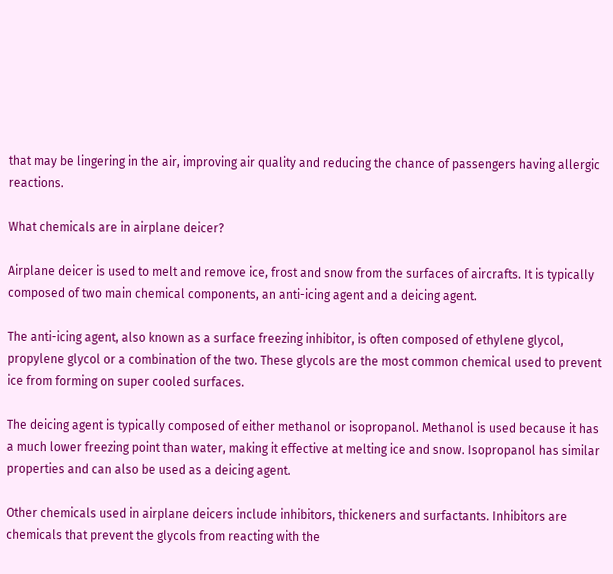that may be lingering in the air, improving air quality and reducing the chance of passengers having allergic reactions.

What chemicals are in airplane deicer?

Airplane deicer is used to melt and remove ice, frost and snow from the surfaces of aircrafts. It is typically composed of two main chemical components, an anti-icing agent and a deicing agent.

The anti-icing agent, also known as a surface freezing inhibitor, is often composed of ethylene glycol, propylene glycol or a combination of the two. These glycols are the most common chemical used to prevent ice from forming on super cooled surfaces.

The deicing agent is typically composed of either methanol or isopropanol. Methanol is used because it has a much lower freezing point than water, making it effective at melting ice and snow. Isopropanol has similar properties and can also be used as a deicing agent.

Other chemicals used in airplane deicers include inhibitors, thickeners and surfactants. Inhibitors are chemicals that prevent the glycols from reacting with the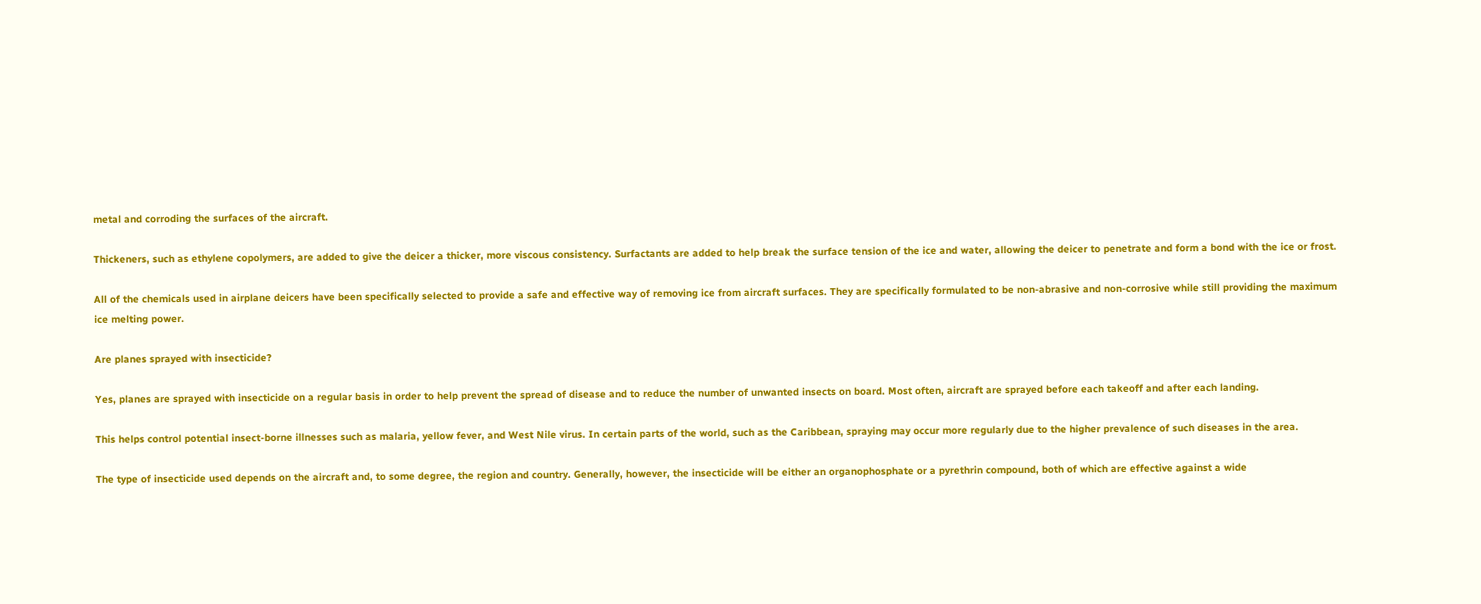metal and corroding the surfaces of the aircraft.

Thickeners, such as ethylene copolymers, are added to give the deicer a thicker, more viscous consistency. Surfactants are added to help break the surface tension of the ice and water, allowing the deicer to penetrate and form a bond with the ice or frost.

All of the chemicals used in airplane deicers have been specifically selected to provide a safe and effective way of removing ice from aircraft surfaces. They are specifically formulated to be non-abrasive and non-corrosive while still providing the maximum ice melting power.

Are planes sprayed with insecticide?

Yes, planes are sprayed with insecticide on a regular basis in order to help prevent the spread of disease and to reduce the number of unwanted insects on board. Most often, aircraft are sprayed before each takeoff and after each landing.

This helps control potential insect-borne illnesses such as malaria, yellow fever, and West Nile virus. In certain parts of the world, such as the Caribbean, spraying may occur more regularly due to the higher prevalence of such diseases in the area.

The type of insecticide used depends on the aircraft and, to some degree, the region and country. Generally, however, the insecticide will be either an organophosphate or a pyrethrin compound, both of which are effective against a wide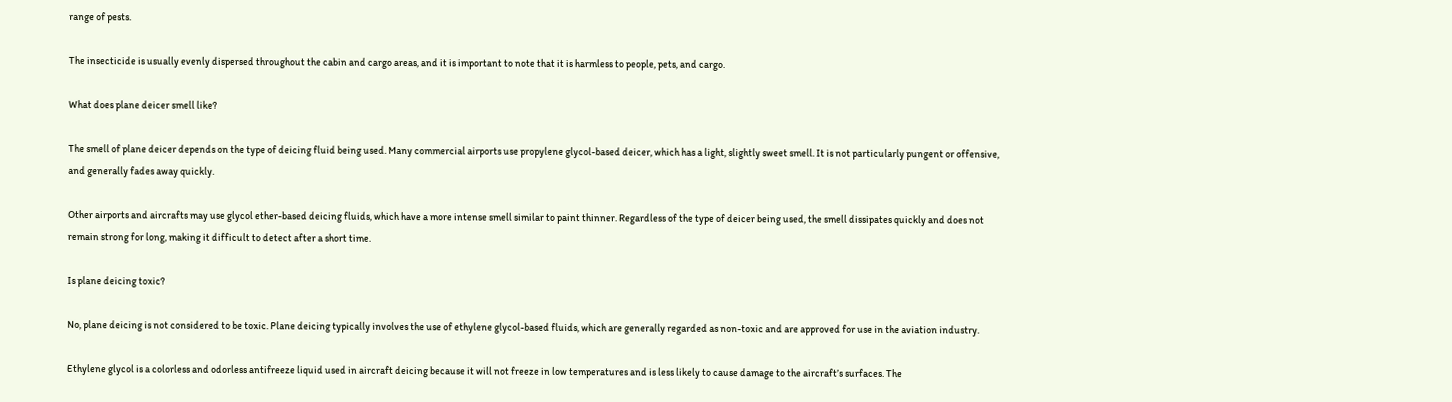range of pests.

The insecticide is usually evenly dispersed throughout the cabin and cargo areas, and it is important to note that it is harmless to people, pets, and cargo.

What does plane deicer smell like?

The smell of plane deicer depends on the type of deicing fluid being used. Many commercial airports use propylene glycol-based deicer, which has a light, slightly sweet smell. It is not particularly pungent or offensive, and generally fades away quickly.

Other airports and aircrafts may use glycol ether-based deicing fluids, which have a more intense smell similar to paint thinner. Regardless of the type of deicer being used, the smell dissipates quickly and does not remain strong for long, making it difficult to detect after a short time.

Is plane deicing toxic?

No, plane deicing is not considered to be toxic. Plane deicing typically involves the use of ethylene glycol-based fluids, which are generally regarded as non-toxic and are approved for use in the aviation industry.

Ethylene glycol is a colorless and odorless antifreeze liquid used in aircraft deicing because it will not freeze in low temperatures and is less likely to cause damage to the aircraft’s surfaces. The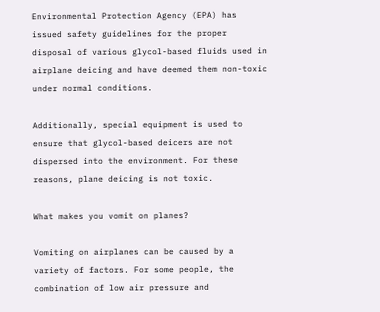Environmental Protection Agency (EPA) has issued safety guidelines for the proper disposal of various glycol-based fluids used in airplane deicing and have deemed them non-toxic under normal conditions.

Additionally, special equipment is used to ensure that glycol-based deicers are not dispersed into the environment. For these reasons, plane deicing is not toxic.

What makes you vomit on planes?

Vomiting on airplanes can be caused by a variety of factors. For some people, the combination of low air pressure and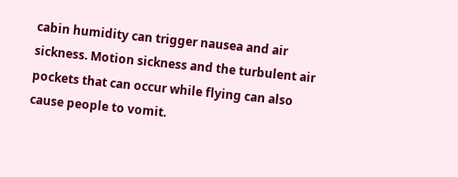cabin humidity can trigger nausea and air sickness. Motion sickness and the turbulent air pockets that can occur while flying can also cause people to vomit.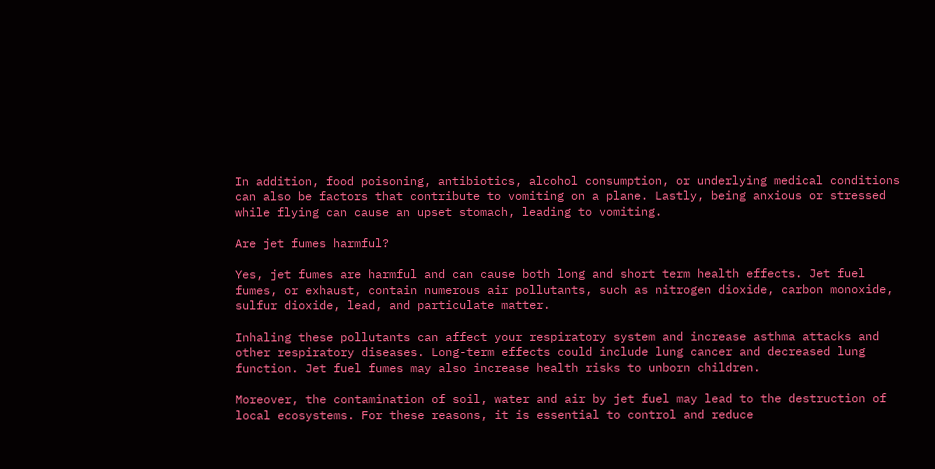In addition, food poisoning, antibiotics, alcohol consumption, or underlying medical conditions can also be factors that contribute to vomiting on a plane. Lastly, being anxious or stressed while flying can cause an upset stomach, leading to vomiting.

Are jet fumes harmful?

Yes, jet fumes are harmful and can cause both long and short term health effects. Jet fuel fumes, or exhaust, contain numerous air pollutants, such as nitrogen dioxide, carbon monoxide, sulfur dioxide, lead, and particulate matter.

Inhaling these pollutants can affect your respiratory system and increase asthma attacks and other respiratory diseases. Long-term effects could include lung cancer and decreased lung function. Jet fuel fumes may also increase health risks to unborn children.

Moreover, the contamination of soil, water and air by jet fuel may lead to the destruction of local ecosystems. For these reasons, it is essential to control and reduce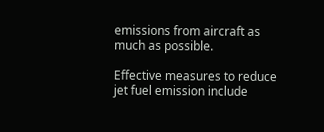emissions from aircraft as much as possible.

Effective measures to reduce jet fuel emission include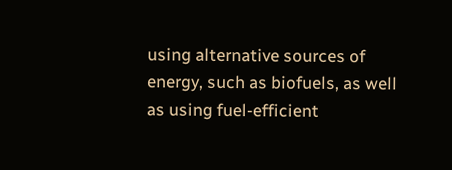using alternative sources of energy, such as biofuels, as well as using fuel-efficient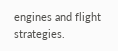engines and flight strategies.